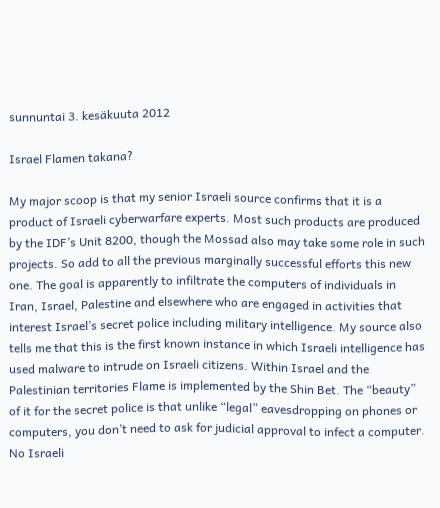sunnuntai 3. kesäkuuta 2012

Israel Flamen takana?

My major scoop is that my senior Israeli source confirms that it is a product of Israeli cyberwarfare experts. Most such products are produced by the IDF’s Unit 8200, though the Mossad also may take some role in such projects. So add to all the previous marginally successful efforts this new one. The goal is apparently to infiltrate the computers of individuals in Iran, Israel, Palestine and elsewhere who are engaged in activities that interest Israel’s secret police including military intelligence. My source also tells me that this is the first known instance in which Israeli intelligence has used malware to intrude on Israeli citizens. Within Israel and the Palestinian territories Flame is implemented by the Shin Bet. The “beauty” of it for the secret police is that unlike “legal” eavesdropping on phones or computers, you don’t need to ask for judicial approval to infect a computer. No Israeli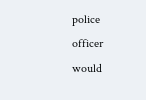police officer would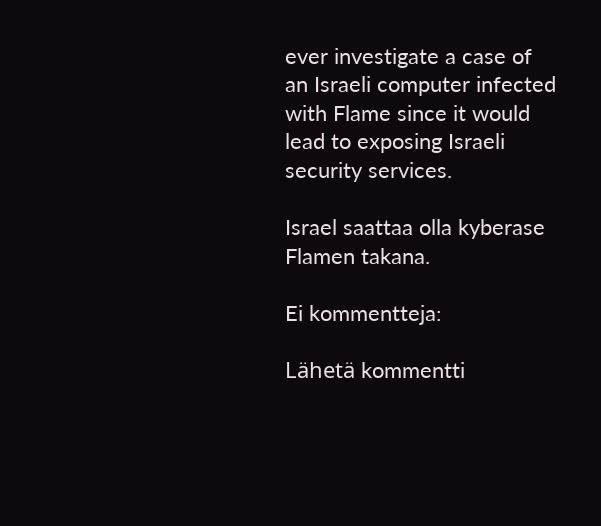ever investigate a case of an Israeli computer infected with Flame since it would lead to exposing Israeli security services.

Israel saattaa olla kyberase Flamen takana.

Ei kommentteja:

Lähetä kommentti